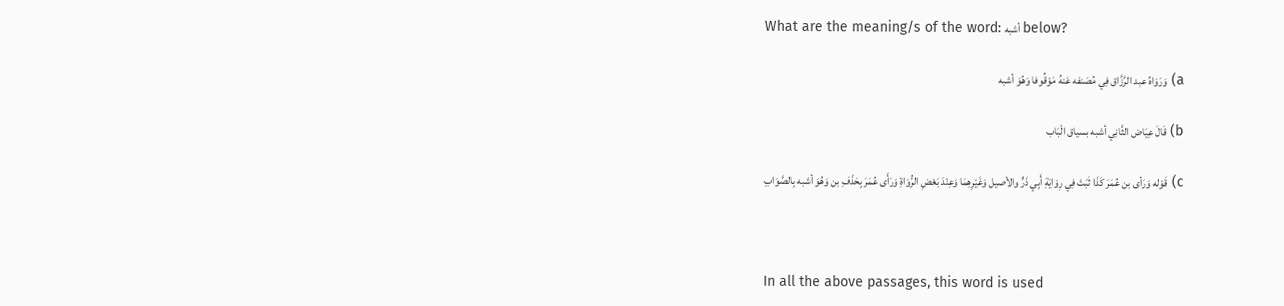What are the meaning/s of the word: أشبه below?

a) وَرَوَاهُ عبد الرَّزَّاق فِي مُصَنفه عَنهُ مَوْقُوفا وَهُوَ أشبه

b) قَالَ عِيَاض الثَّانِي أشبه بسياق الْبَاب

c) قَوْله وَرَأى بن عُمَرَ كَذَا ثَبَتَ فِي رِوَايَةِ أَبِي ذَرٍّ والأصيل وَغَيْرِهِمَا وَعِنْدَ بَعْضِ الرُّوَاةِ وَرَأَى عُمَرَ بِحَذْفِ بن وَهُوَ أشبه بِالصَّوَابِ



In all the above passages, this word is used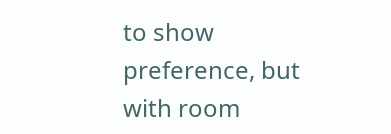to show preference, but with room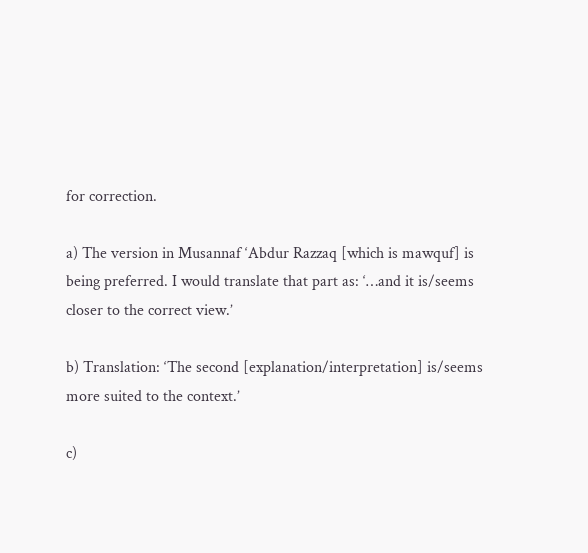for correction.

a) The version in Musannaf ‘Abdur Razzaq [which is mawquf] is being preferred. I would translate that part as: ‘…and it is/seems closer to the correct view.’

b) Translation: ‘The second [explanation/interpretation] is/seems more suited to the context.’

c)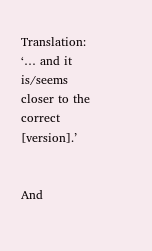Translation: ‘… and it is/seems closer to the correct [version].’


And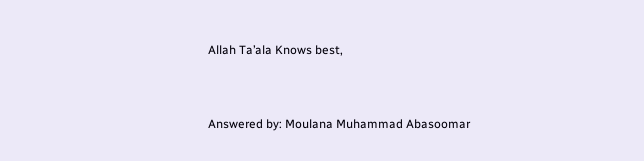Allah Ta’ala Knows best,


Answered by: Moulana Muhammad Abasoomar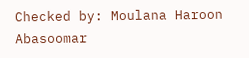Checked by: Moulana Haroon Abasoomar